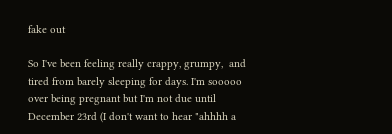fake out

So I've been feeling really crappy, grumpy,  and tired from barely sleeping for days. I'm sooooo over being pregnant but I'm not due until December 23rd (I don't want to hear "ahhhh a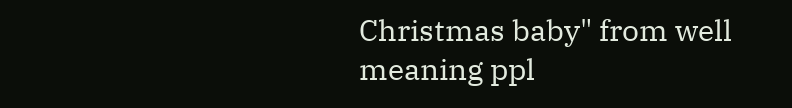Christmas baby" from well meaning ppl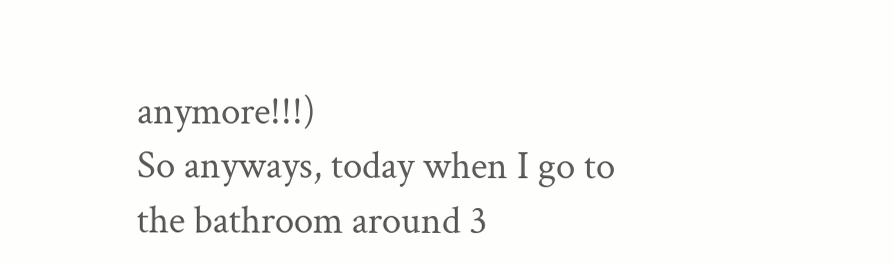anymore!!!)
So anyways, today when I go to the bathroom around 3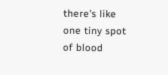there's like one tiny spot of blood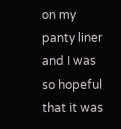on my panty liner and I was so hopeful that it was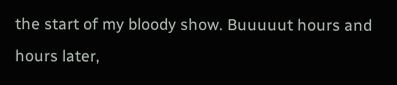the start of my bloody show. Buuuuut hours and hours later,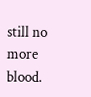still no more blood.